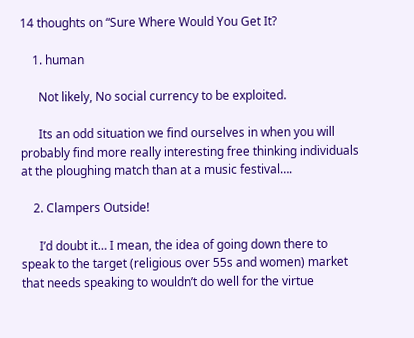14 thoughts on “Sure Where Would You Get It?

    1. human

      Not likely, No social currency to be exploited.

      Its an odd situation we find ourselves in when you will probably find more really interesting free thinking individuals at the ploughing match than at a music festival….

    2. Clampers Outside!

      I’d doubt it… I mean, the idea of going down there to speak to the target (religious over 55s and women) market that needs speaking to wouldn’t do well for the virtue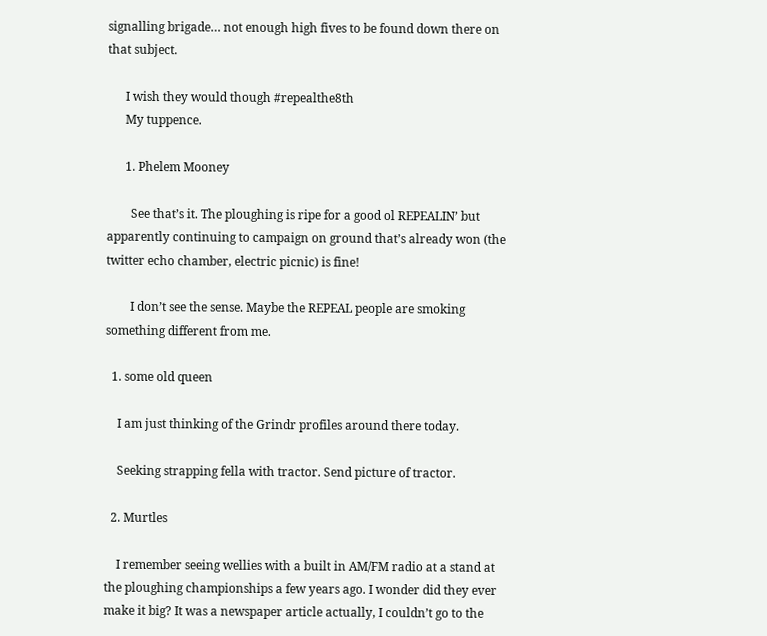signalling brigade… not enough high fives to be found down there on that subject.

      I wish they would though #repealthe8th
      My tuppence.

      1. Phelem Mooney

        See that’s it. The ploughing is ripe for a good ol REPEALIN’ but apparently continuing to campaign on ground that’s already won (the twitter echo chamber, electric picnic) is fine!

        I don’t see the sense. Maybe the REPEAL people are smoking something different from me.

  1. some old queen

    I am just thinking of the Grindr profiles around there today.

    Seeking strapping fella with tractor. Send picture of tractor.

  2. Murtles

    I remember seeing wellies with a built in AM/FM radio at a stand at the ploughing championships a few years ago. I wonder did they ever make it big? It was a newspaper article actually, I couldn’t go to the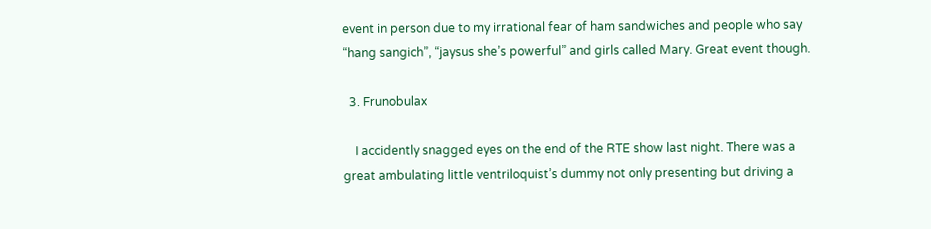event in person due to my irrational fear of ham sandwiches and people who say “hang sangich”, “jaysus she’s powerful” and girls called Mary. Great event though.

  3. Frunobulax

    I accidently snagged eyes on the end of the RTE show last night. There was a great ambulating little ventriloquist’s dummy not only presenting but driving a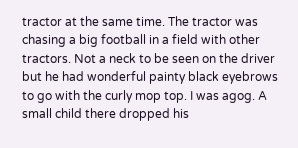tractor at the same time. The tractor was chasing a big football in a field with other tractors. Not a neck to be seen on the driver but he had wonderful painty black eyebrows to go with the curly mop top. I was agog. A small child there dropped his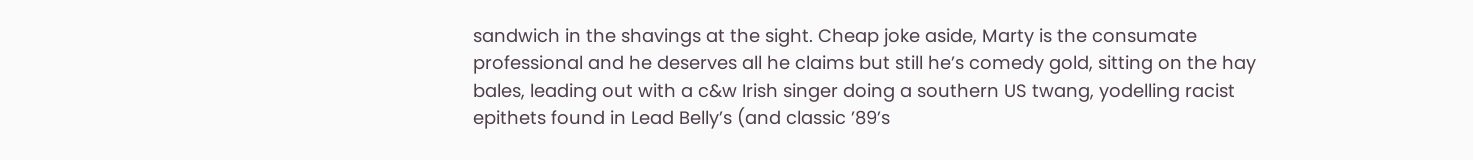sandwich in the shavings at the sight. Cheap joke aside, Marty is the consumate professional and he deserves all he claims but still he’s comedy gold, sitting on the hay bales, leading out with a c&w Irish singer doing a southern US twang, yodelling racist epithets found in Lead Belly’s (and classic ’89’s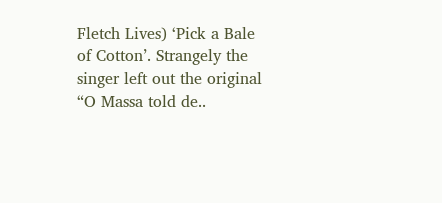Fletch Lives) ‘Pick a Bale of Cotton’. Strangely the singer left out the original “O Massa told de..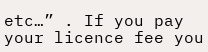etc…” . If you pay your licence fee you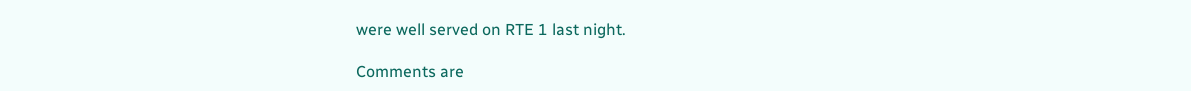were well served on RTE 1 last night.

Comments are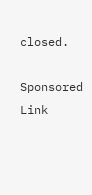closed.

Sponsored Link